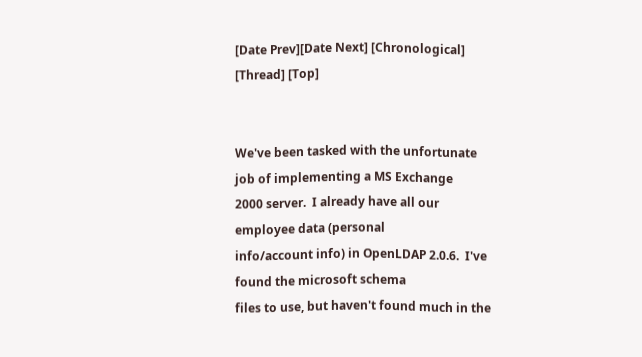[Date Prev][Date Next] [Chronological] [Thread] [Top]


We've been tasked with the unfortunate job of implementing a MS Exchange
2000 server.  I already have all our employee data (personal
info/account info) in OpenLDAP 2.0.6.  I've found the microsoft schema
files to use, but haven't found much in the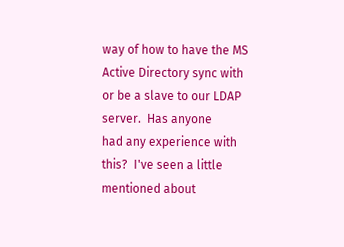way of how to have the MS
Active Directory sync with or be a slave to our LDAP server.  Has anyone
had any experience with this?  I've seen a little mentioned about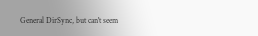General DirSync, but can't seem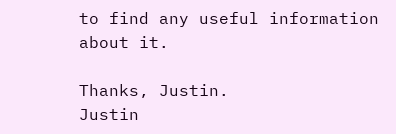to find any useful information about it.

Thanks, Justin.
Justin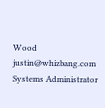Wood         justin@whizbang.com
Systems Administrator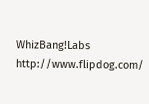WhizBang!Labs           http://www.flipdog.com/